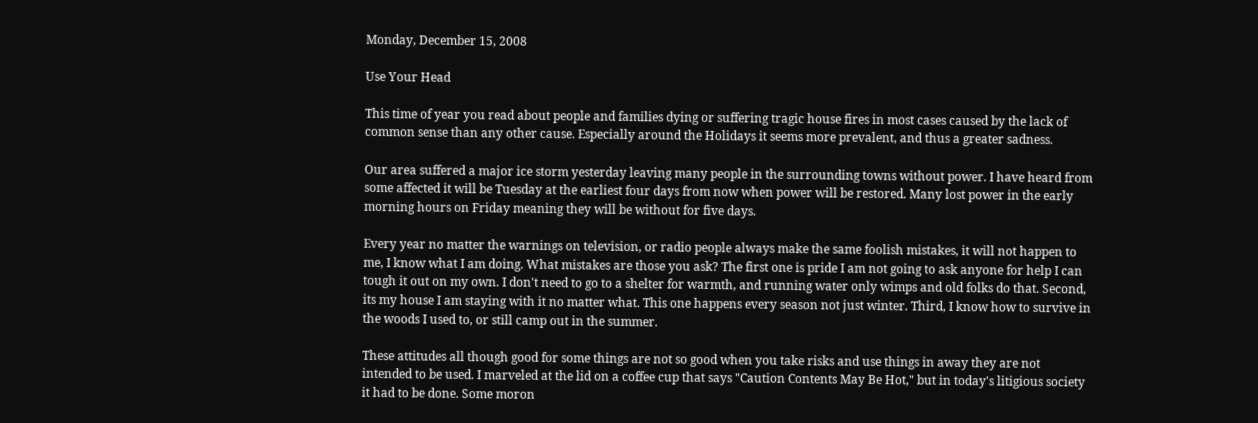Monday, December 15, 2008

Use Your Head

This time of year you read about people and families dying or suffering tragic house fires in most cases caused by the lack of common sense than any other cause. Especially around the Holidays it seems more prevalent, and thus a greater sadness.

Our area suffered a major ice storm yesterday leaving many people in the surrounding towns without power. I have heard from some affected it will be Tuesday at the earliest four days from now when power will be restored. Many lost power in the early morning hours on Friday meaning they will be without for five days.

Every year no matter the warnings on television, or radio people always make the same foolish mistakes, it will not happen to me, I know what I am doing. What mistakes are those you ask? The first one is pride I am not going to ask anyone for help I can tough it out on my own. I don't need to go to a shelter for warmth, and running water only wimps and old folks do that. Second, its my house I am staying with it no matter what. This one happens every season not just winter. Third, I know how to survive in the woods I used to, or still camp out in the summer.

These attitudes all though good for some things are not so good when you take risks and use things in away they are not intended to be used. I marveled at the lid on a coffee cup that says "Caution Contents May Be Hot," but in today's litigious society it had to be done. Some moron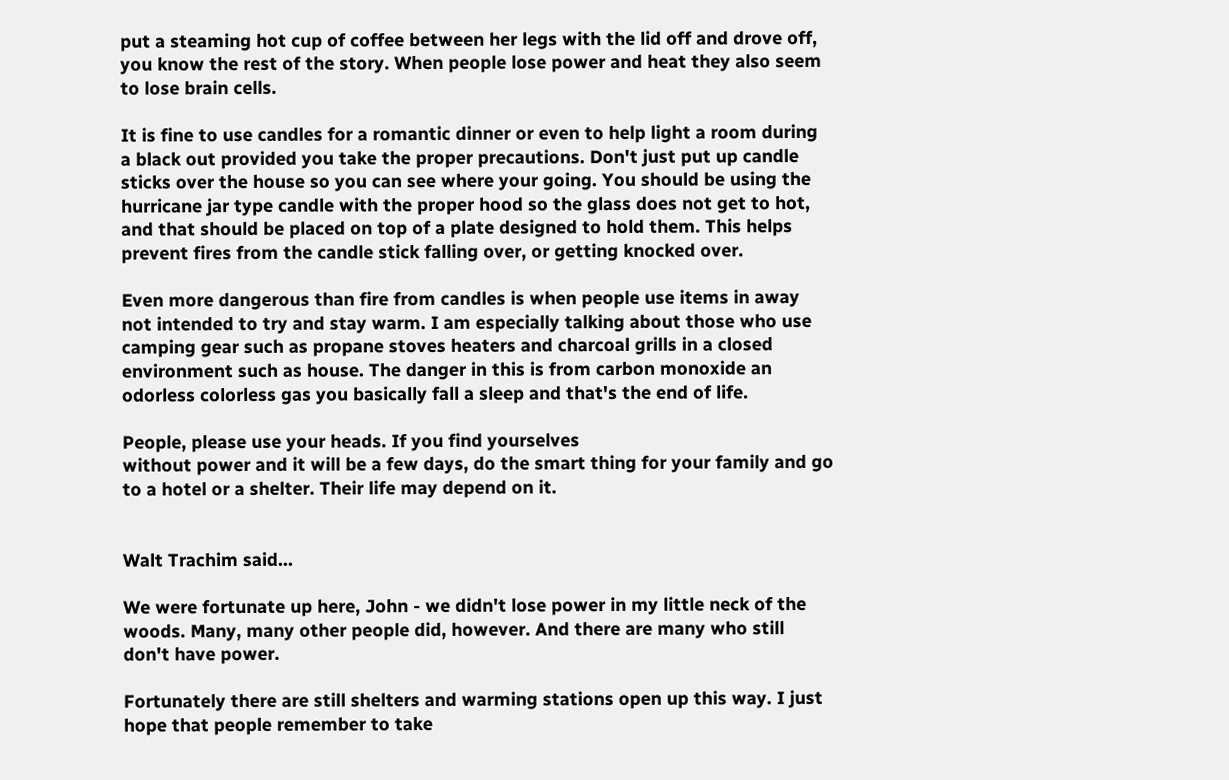put a steaming hot cup of coffee between her legs with the lid off and drove off, you know the rest of the story. When people lose power and heat they also seem to lose brain cells.

It is fine to use candles for a romantic dinner or even to help light a room during a black out provided you take the proper precautions. Don't just put up candle sticks over the house so you can see where your going. You should be using the hurricane jar type candle with the proper hood so the glass does not get to hot, and that should be placed on top of a plate designed to hold them. This helps prevent fires from the candle stick falling over, or getting knocked over.

Even more dangerous than fire from candles is when people use items in away not intended to try and stay warm. I am especially talking about those who use camping gear such as propane stoves heaters and charcoal grills in a closed environment such as house. The danger in this is from carbon monoxide an odorless colorless gas you basically fall a sleep and that's the end of life.

People, please use your heads. If you find yourselves
without power and it will be a few days, do the smart thing for your family and go to a hotel or a shelter. Their life may depend on it.


Walt Trachim said...

We were fortunate up here, John - we didn't lose power in my little neck of the woods. Many, many other people did, however. And there are many who still don't have power.

Fortunately there are still shelters and warming stations open up this way. I just hope that people remember to take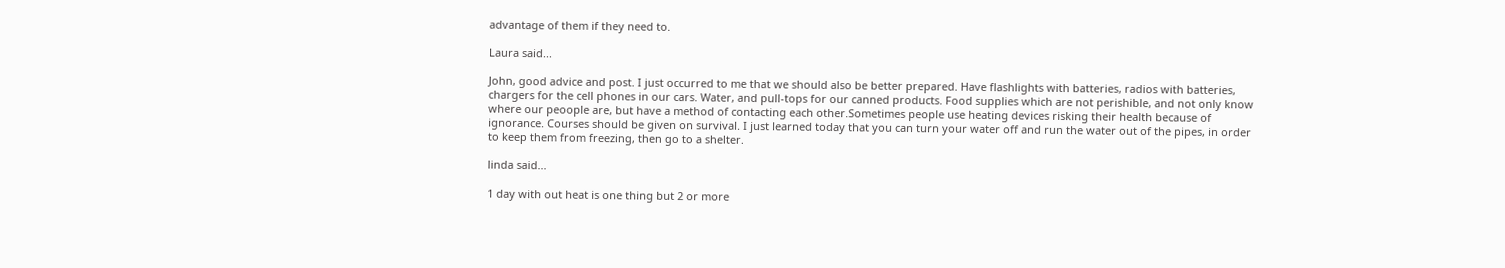advantage of them if they need to.

Laura said...

John, good advice and post. I just occurred to me that we should also be better prepared. Have flashlights with batteries, radios with batteries, chargers for the cell phones in our cars. Water, and pull-tops for our canned products. Food supplies which are not perishible, and not only know where our peoople are, but have a method of contacting each other.Sometimes people use heating devices risking their health because of ignorance. Courses should be given on survival. I just learned today that you can turn your water off and run the water out of the pipes, in order to keep them from freezing, then go to a shelter.

linda said...

1 day with out heat is one thing but 2 or more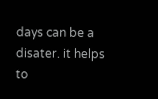days can be a disater. it helps to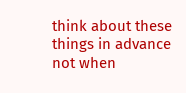think about these things in advance not when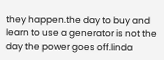they happen.the day to buy and learn to use a generator is not the day the power goes off.linda